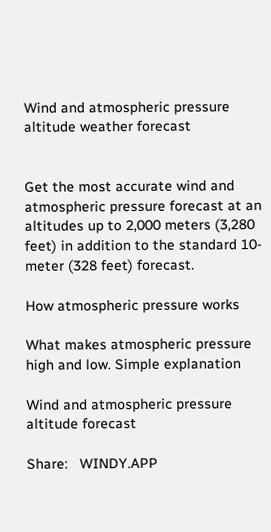Wind and atmospheric pressure altitude weather forecast


Get the most accurate wind and atmospheric pressure forecast at an altitudes up to 2,000 meters (3,280 feet) in addition to the standard 10-meter (328 feet) forecast.

How atmospheric pressure works

What makes atmospheric pressure high and low. Simple explanation

Wind and atmospheric pressure altitude forecast

Share:   WINDY.APP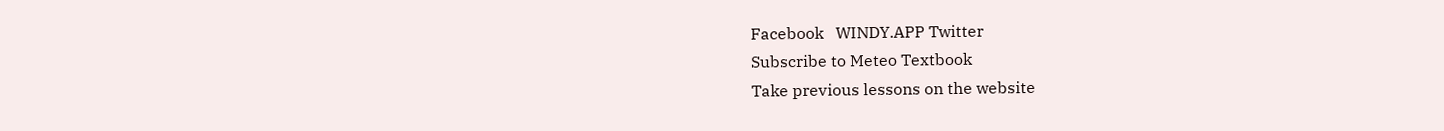Facebook   WINDY.APP Twitter
Subscribe to Meteo Textbook
Take previous lessons on the website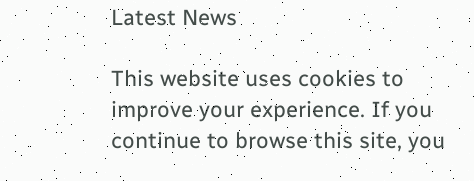Latest News

This website uses cookies to improve your experience. If you continue to browse this site, you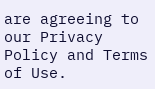are agreeing to our Privacy Policy and Terms of Use.